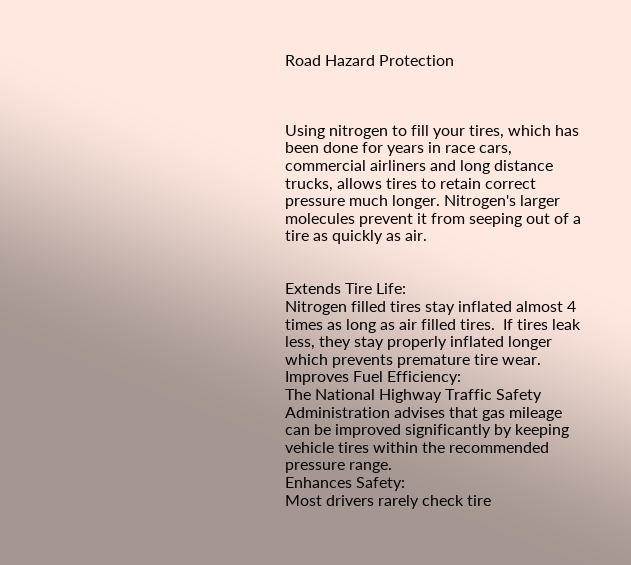Road Hazard Protection



Using nitrogen to fill your tires, which has been done for years in race cars, commercial airliners and long distance trucks, allows tires to retain correct pressure much longer. Nitrogen's larger molecules prevent it from seeping out of a tire as quickly as air.


Extends Tire Life:
Nitrogen filled tires stay inflated almost 4 times as long as air filled tires.  If tires leak less, they stay properly inflated longer which prevents premature tire wear.
Improves Fuel Efficiency:
The National Highway Traffic Safety Administration advises that gas mileage can be improved significantly by keeping vehicle tires within the recommended pressure range.
Enhances Safety:
Most drivers rarely check tire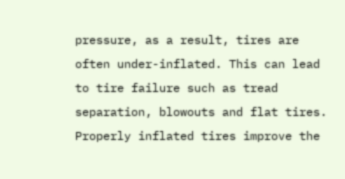pressure, as a result, tires are often under-inflated. This can lead to tire failure such as tread separation, blowouts and flat tires.
Properly inflated tires improve the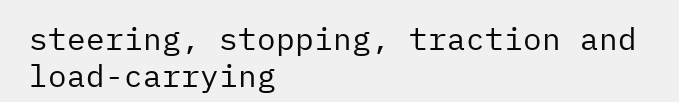steering, stopping, traction and load-carrying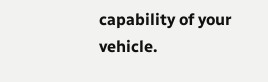capability of your vehicle.